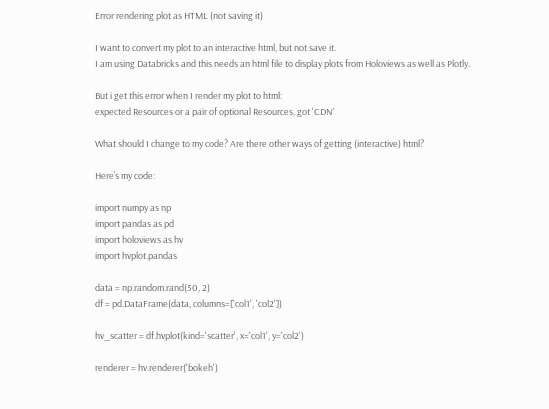Error rendering plot as HTML (not saving it)

I want to convert my plot to an interactive html, but not save it.
I am using Databricks and this needs an html file to display plots from Holoviews as well as Plotly.

But i get this error when I render my plot to html:
expected Resources or a pair of optional Resources, got 'CDN'

What should I change to my code? Are there other ways of getting (interactive) html?

Here’s my code:

import numpy as np
import pandas as pd
import holoviews as hv
import hvplot.pandas

data = np.random.rand(50, 2)
df = pd.DataFrame(data, columns=['col1', 'col2'])

hv_scatter = df.hvplot(kind='scatter', x='col1', y='col2')

renderer = hv.renderer('bokeh')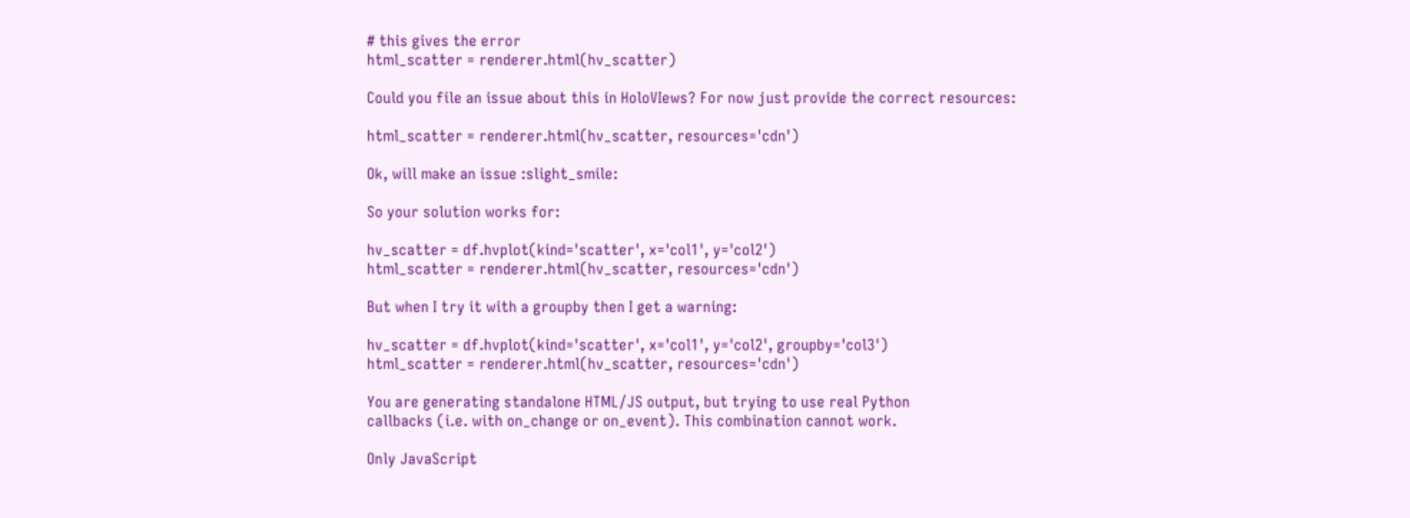# this gives the error
html_scatter = renderer.html(hv_scatter)

Could you file an issue about this in HoloVIews? For now just provide the correct resources:

html_scatter = renderer.html(hv_scatter, resources='cdn')

Ok, will make an issue :slight_smile:

So your solution works for:

hv_scatter = df.hvplot(kind='scatter', x='col1', y='col2')
html_scatter = renderer.html(hv_scatter, resources='cdn')

But when I try it with a groupby then I get a warning:

hv_scatter = df.hvplot(kind='scatter', x='col1', y='col2', groupby='col3')
html_scatter = renderer.html(hv_scatter, resources='cdn')

You are generating standalone HTML/JS output, but trying to use real Python
callbacks (i.e. with on_change or on_event). This combination cannot work.

Only JavaScript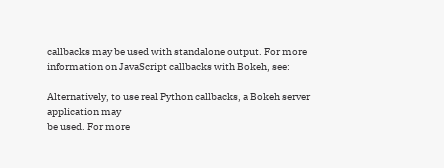callbacks may be used with standalone output. For more
information on JavaScript callbacks with Bokeh, see:

Alternatively, to use real Python callbacks, a Bokeh server application may
be used. For more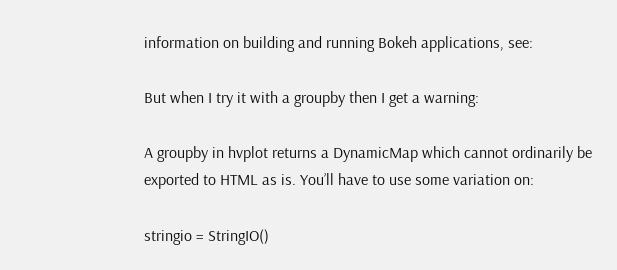information on building and running Bokeh applications, see:

But when I try it with a groupby then I get a warning:

A groupby in hvplot returns a DynamicMap which cannot ordinarily be exported to HTML as is. You’ll have to use some variation on:

stringio = StringIO()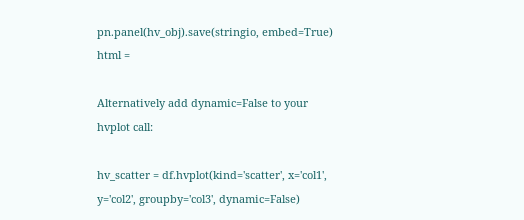pn.panel(hv_obj).save(stringio, embed=True)
html =

Alternatively add dynamic=False to your hvplot call:

hv_scatter = df.hvplot(kind='scatter', x='col1', y='col2', groupby='col3', dynamic=False)